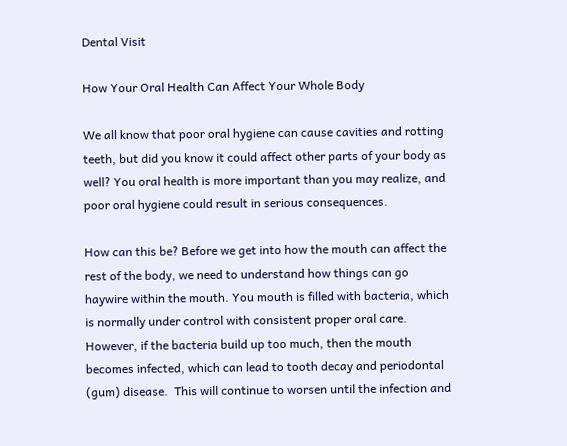Dental Visit

How Your Oral Health Can Affect Your Whole Body

We all know that poor oral hygiene can cause cavities and rotting teeth, but did you know it could affect other parts of your body as well? You oral health is more important than you may realize, and poor oral hygiene could result in serious consequences.

How can this be? Before we get into how the mouth can affect the rest of the body, we need to understand how things can go haywire within the mouth. You mouth is filled with bacteria, which is normally under control with consistent proper oral care. However, if the bacteria build up too much, then the mouth becomes infected, which can lead to tooth decay and periodontal (gum) disease.  This will continue to worsen until the infection and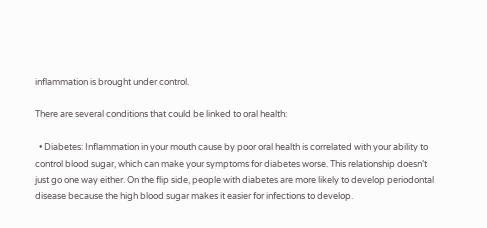inflammation is brought under control.

There are several conditions that could be linked to oral health:

  • Diabetes: Inflammation in your mouth cause by poor oral health is correlated with your ability to control blood sugar, which can make your symptoms for diabetes worse. This relationship doesn’t just go one way either. On the flip side, people with diabetes are more likely to develop periodontal disease because the high blood sugar makes it easier for infections to develop.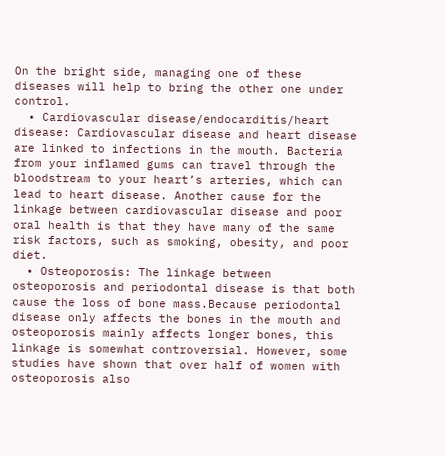On the bright side, managing one of these diseases will help to bring the other one under control.
  • Cardiovascular disease/endocarditis/heart disease: Cardiovascular disease and heart disease are linked to infections in the mouth. Bacteria from your inflamed gums can travel through the bloodstream to your heart’s arteries, which can lead to heart disease. Another cause for the linkage between cardiovascular disease and poor oral health is that they have many of the same risk factors, such as smoking, obesity, and poor diet.
  • Osteoporosis: The linkage between osteoporosis and periodontal disease is that both cause the loss of bone mass.Because periodontal disease only affects the bones in the mouth and osteoporosis mainly affects longer bones, this linkage is somewhat controversial. However, some studies have shown that over half of women with osteoporosis also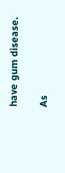have gum disease.

As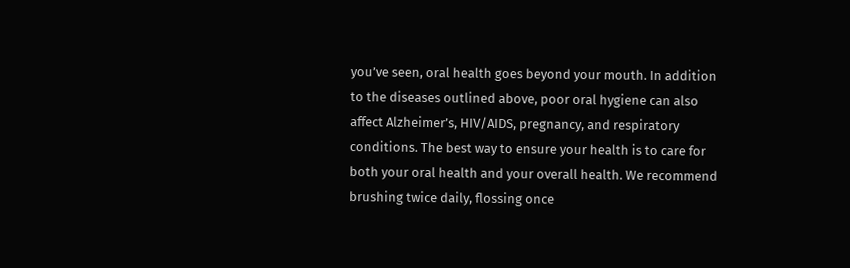you’ve seen, oral health goes beyond your mouth. In addition to the diseases outlined above, poor oral hygiene can also affect Alzheimer’s, HIV/AIDS, pregnancy, and respiratory conditions. The best way to ensure your health is to care for both your oral health and your overall health. We recommend brushing twice daily, flossing once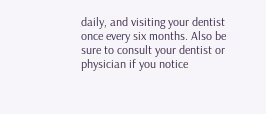daily, and visiting your dentist once every six months. Also be sure to consult your dentist or physician if you notice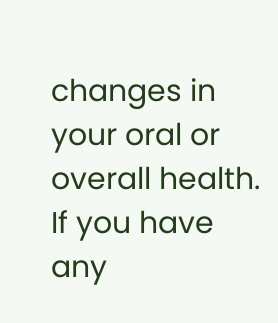changes in your oral or overall health. If you have any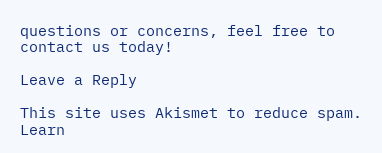questions or concerns, feel free to contact us today!

Leave a Reply

This site uses Akismet to reduce spam. Learn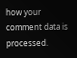how your comment data is processed.